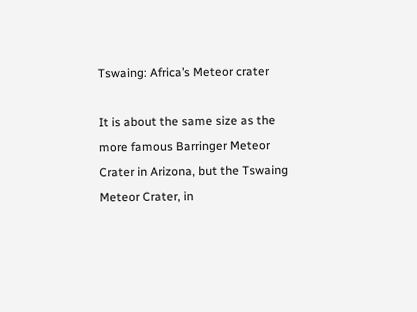Tswaing: Africa’s Meteor crater

It is about the same size as the more famous Barringer Meteor Crater in Arizona, but the Tswaing Meteor Crater, in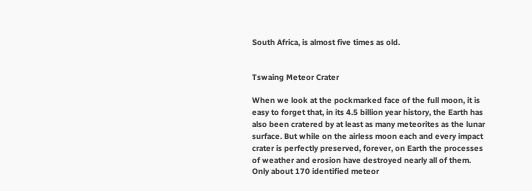South Africa, is almost five times as old.


Tswaing Meteor Crater

When we look at the pockmarked face of the full moon, it is easy to forget that, in its 4.5 billion year history, the Earth has also been cratered by at least as many meteorites as the lunar surface. But while on the airless moon each and every impact crater is perfectly preserved, forever, on Earth the processes of weather and erosion have destroyed nearly all of them. Only about 170 identified meteor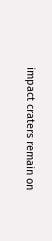impact craters remain on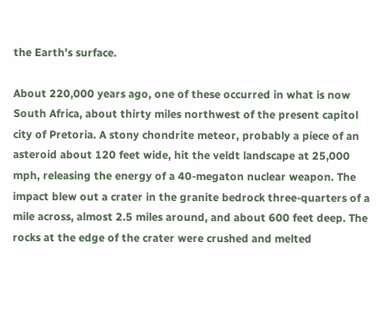the Earth’s surface.

About 220,000 years ago, one of these occurred in what is now South Africa, about thirty miles northwest of the present capitol city of Pretoria. A stony chondrite meteor, probably a piece of an asteroid about 120 feet wide, hit the veldt landscape at 25,000 mph, releasing the energy of a 40-megaton nuclear weapon. The impact blew out a crater in the granite bedrock three-quarters of a mile across, almost 2.5 miles around, and about 600 feet deep. The rocks at the edge of the crater were crushed and melted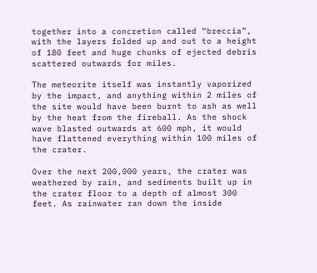together into a concretion called “breccia”, with the layers folded up and out to a height of 180 feet and huge chunks of ejected debris scattered outwards for miles.

The meteorite itself was instantly vaporized by the impact, and anything within 2 miles of the site would have been burnt to ash as well by the heat from the fireball. As the shock wave blasted outwards at 600 mph, it would have flattened everything within 100 miles of the crater.

Over the next 200,000 years, the crater was weathered by rain, and sediments built up in the crater floor to a depth of almost 300 feet. As rainwater ran down the inside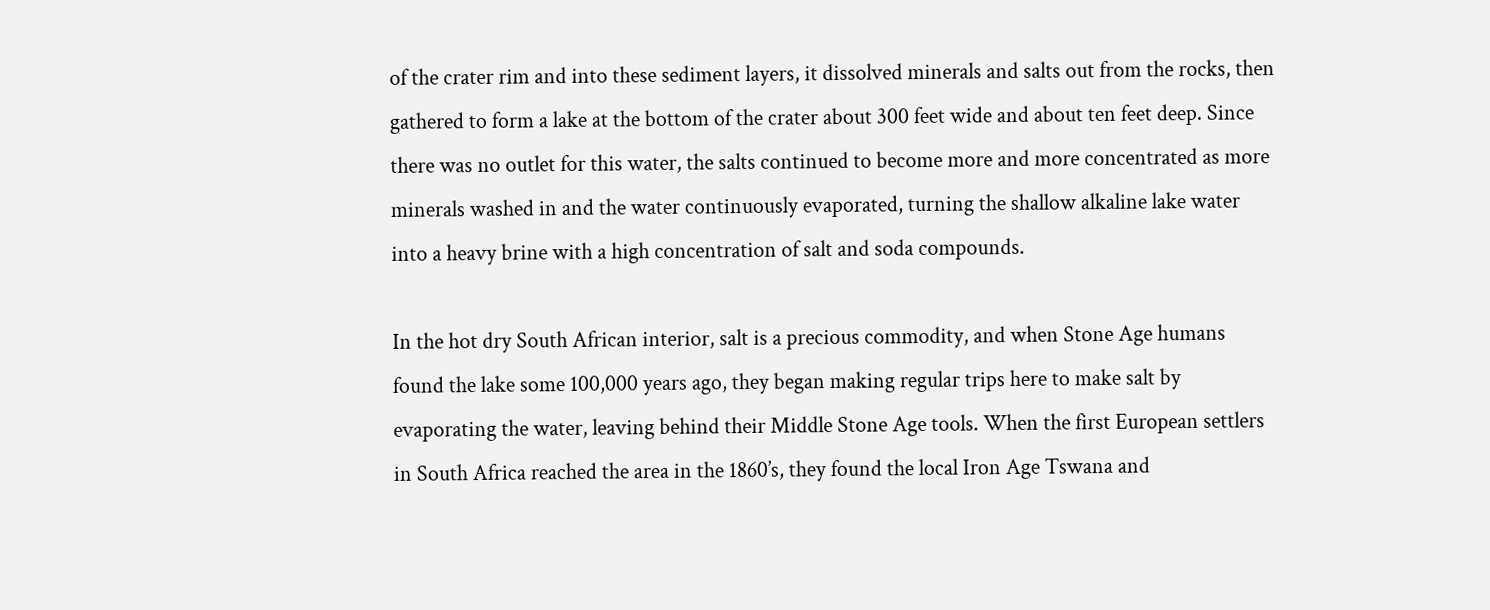of the crater rim and into these sediment layers, it dissolved minerals and salts out from the rocks, then gathered to form a lake at the bottom of the crater about 300 feet wide and about ten feet deep. Since there was no outlet for this water, the salts continued to become more and more concentrated as more minerals washed in and the water continuously evaporated, turning the shallow alkaline lake water into a heavy brine with a high concentration of salt and soda compounds.

In the hot dry South African interior, salt is a precious commodity, and when Stone Age humans found the lake some 100,000 years ago, they began making regular trips here to make salt by evaporating the water, leaving behind their Middle Stone Age tools. When the first European settlers in South Africa reached the area in the 1860’s, they found the local Iron Age Tswana and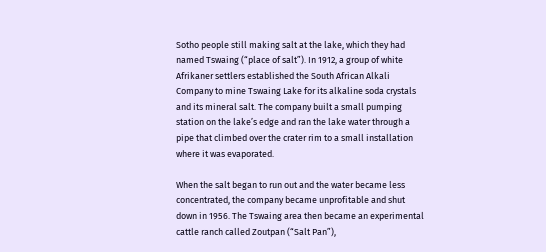Sotho people still making salt at the lake, which they had named Tswaing (“place of salt”). In 1912, a group of white Afrikaner settlers established the South African Alkali Company to mine Tswaing Lake for its alkaline soda crystals and its mineral salt. The company built a small pumping station on the lake’s edge and ran the lake water through a pipe that climbed over the crater rim to a small installation where it was evaporated.

When the salt began to run out and the water became less concentrated, the company became unprofitable and shut down in 1956. The Tswaing area then became an experimental cattle ranch called Zoutpan (“Salt Pan”),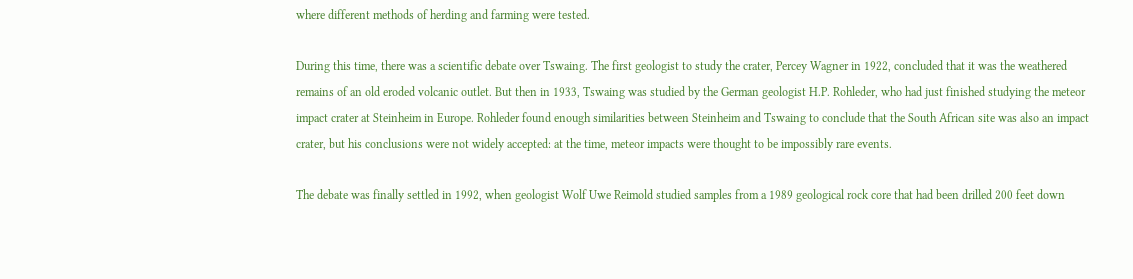where different methods of herding and farming were tested.

During this time, there was a scientific debate over Tswaing. The first geologist to study the crater, Percey Wagner in 1922, concluded that it was the weathered remains of an old eroded volcanic outlet. But then in 1933, Tswaing was studied by the German geologist H.P. Rohleder, who had just finished studying the meteor impact crater at Steinheim in Europe. Rohleder found enough similarities between Steinheim and Tswaing to conclude that the South African site was also an impact crater, but his conclusions were not widely accepted: at the time, meteor impacts were thought to be impossibly rare events.

The debate was finally settled in 1992, when geologist Wolf Uwe Reimold studied samples from a 1989 geological rock core that had been drilled 200 feet down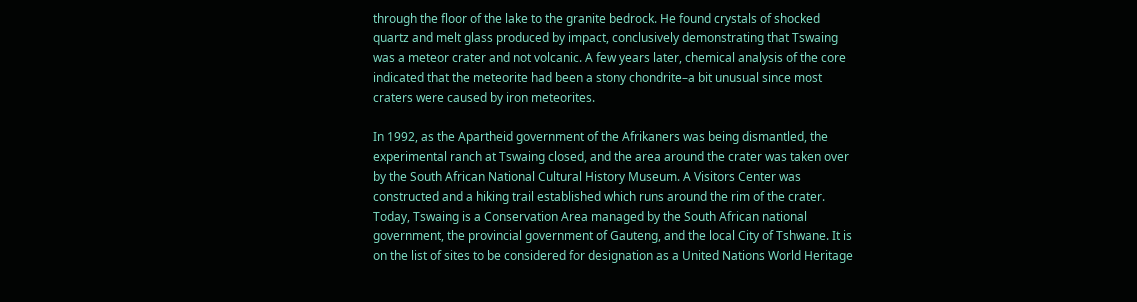through the floor of the lake to the granite bedrock. He found crystals of shocked quartz and melt glass produced by impact, conclusively demonstrating that Tswaing was a meteor crater and not volcanic. A few years later, chemical analysis of the core indicated that the meteorite had been a stony chondrite–a bit unusual since most craters were caused by iron meteorites.

In 1992, as the Apartheid government of the Afrikaners was being dismantled, the experimental ranch at Tswaing closed, and the area around the crater was taken over by the South African National Cultural History Museum. A Visitors Center was constructed and a hiking trail established which runs around the rim of the crater. Today, Tswaing is a Conservation Area managed by the South African national government, the provincial government of Gauteng, and the local City of Tshwane. It is on the list of sites to be considered for designation as a United Nations World Heritage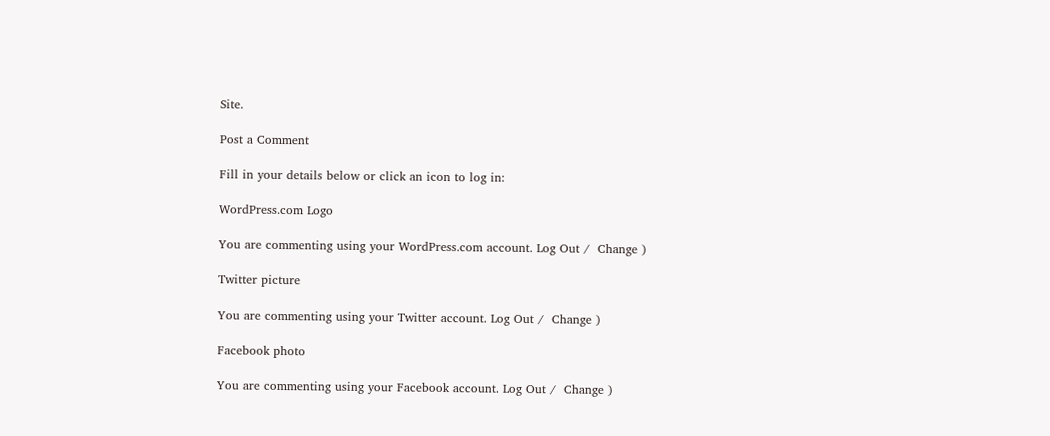Site.

Post a Comment

Fill in your details below or click an icon to log in:

WordPress.com Logo

You are commenting using your WordPress.com account. Log Out /  Change )

Twitter picture

You are commenting using your Twitter account. Log Out /  Change )

Facebook photo

You are commenting using your Facebook account. Log Out /  Change )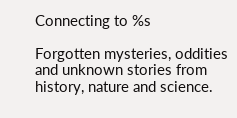Connecting to %s

Forgotten mysteries, oddities and unknown stories from history, nature and science.